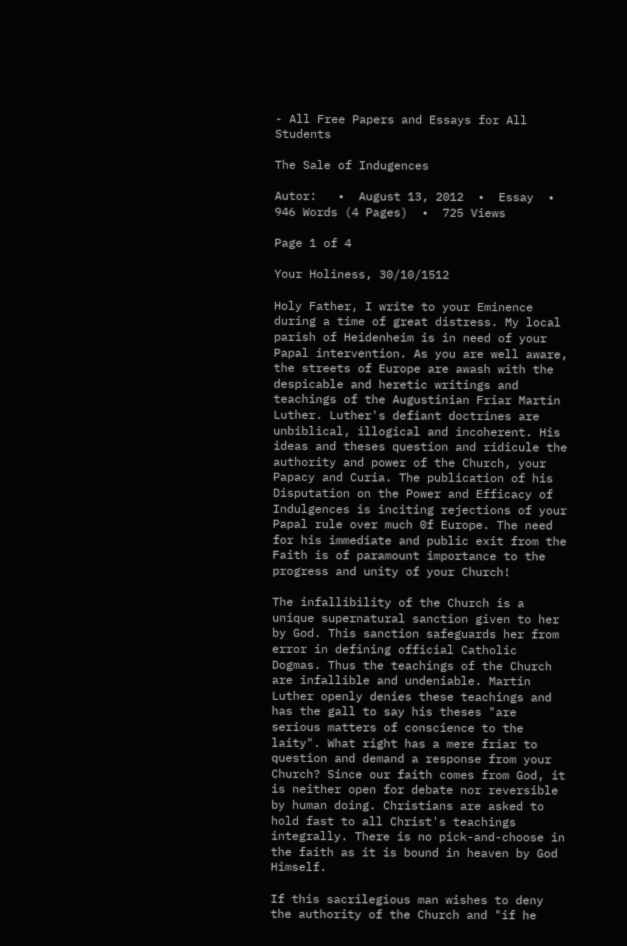- All Free Papers and Essays for All Students

The Sale of Indugences

Autor:   •  August 13, 2012  •  Essay  •  946 Words (4 Pages)  •  725 Views

Page 1 of 4

Your Holiness, 30/10/1512

Holy Father, I write to your Eminence during a time of great distress. My local parish of Heidenheim is in need of your Papal intervention. As you are well aware, the streets of Europe are awash with the despicable and heretic writings and teachings of the Augustinian Friar Martin Luther. Luther's defiant doctrines are unbiblical, illogical and incoherent. His ideas and theses question and ridicule the authority and power of the Church, your Papacy and Curia. The publication of his Disputation on the Power and Efficacy of Indulgences is inciting rejections of your Papal rule over much 0f Europe. The need for his immediate and public exit from the Faith is of paramount importance to the progress and unity of your Church!

The infallibility of the Church is a unique supernatural sanction given to her by God. This sanction safeguards her from error in defining official Catholic Dogmas. Thus the teachings of the Church are infallible and undeniable. Martin Luther openly denies these teachings and has the gall to say his theses "are serious matters of conscience to the laity". What right has a mere friar to question and demand a response from your Church? Since our faith comes from God, it is neither open for debate nor reversible by human doing. Christians are asked to hold fast to all Christ's teachings integrally. There is no pick-and-choose in the faith as it is bound in heaven by God Himself.

If this sacrilegious man wishes to deny the authority of the Church and "if he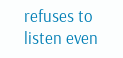refuses to listen even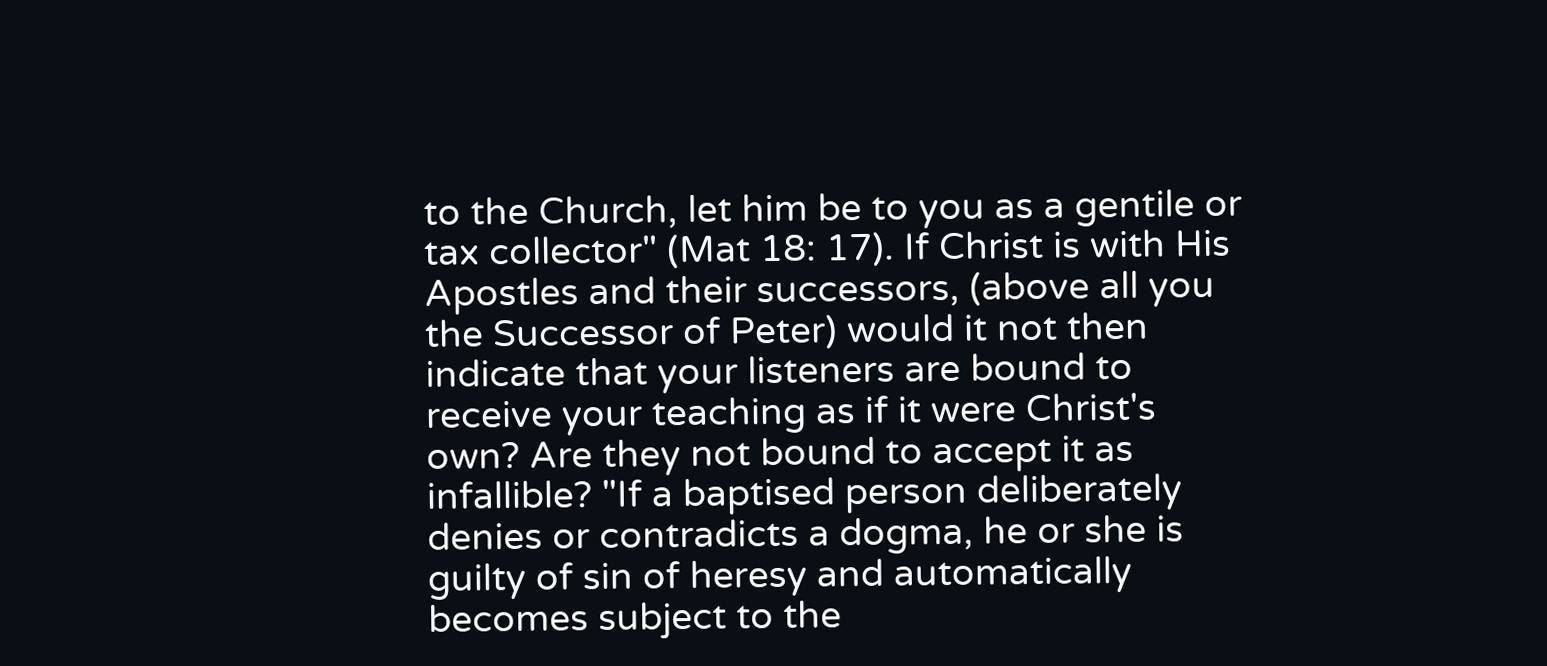to the Church, let him be to you as a gentile or tax collector" (Mat 18: 17). If Christ is with His Apostles and their successors, (above all you the Successor of Peter) would it not then indicate that your listeners are bound to receive your teaching as if it were Christ's own? Are they not bound to accept it as infallible? "If a baptised person deliberately denies or contradicts a dogma, he or she is guilty of sin of heresy and automatically becomes subject to the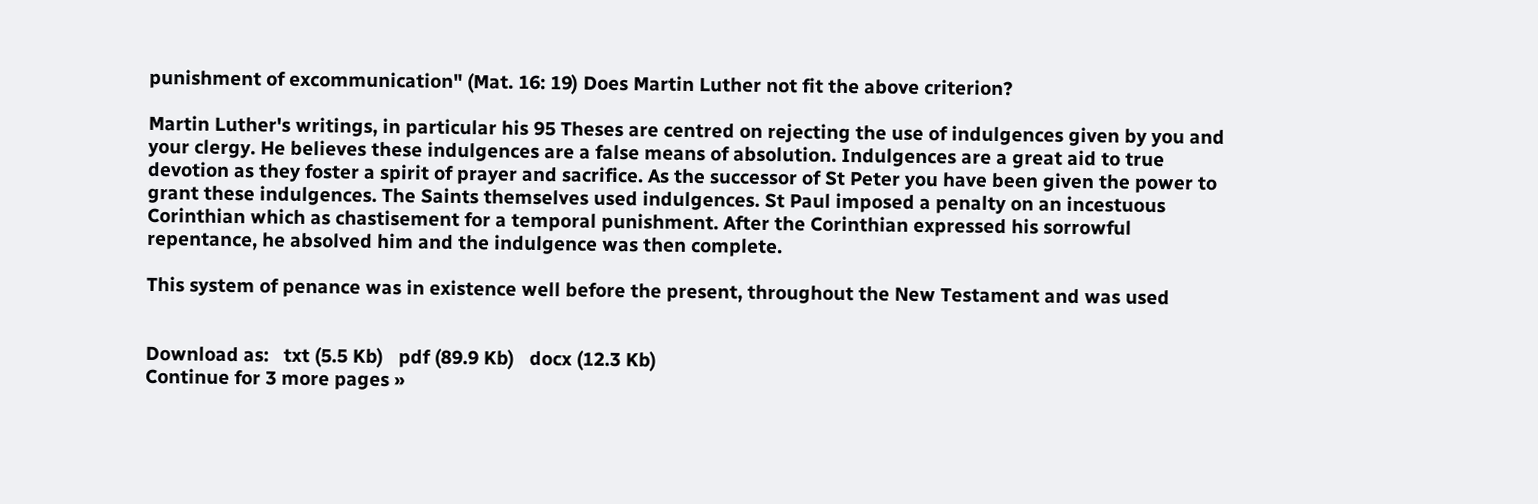punishment of excommunication" (Mat. 16: 19) Does Martin Luther not fit the above criterion?

Martin Luther's writings, in particular his 95 Theses are centred on rejecting the use of indulgences given by you and your clergy. He believes these indulgences are a false means of absolution. Indulgences are a great aid to true devotion as they foster a spirit of prayer and sacrifice. As the successor of St Peter you have been given the power to grant these indulgences. The Saints themselves used indulgences. St Paul imposed a penalty on an incestuous Corinthian which as chastisement for a temporal punishment. After the Corinthian expressed his sorrowful repentance, he absolved him and the indulgence was then complete.

This system of penance was in existence well before the present, throughout the New Testament and was used


Download as:   txt (5.5 Kb)   pdf (89.9 Kb)   docx (12.3 Kb)
Continue for 3 more pages »